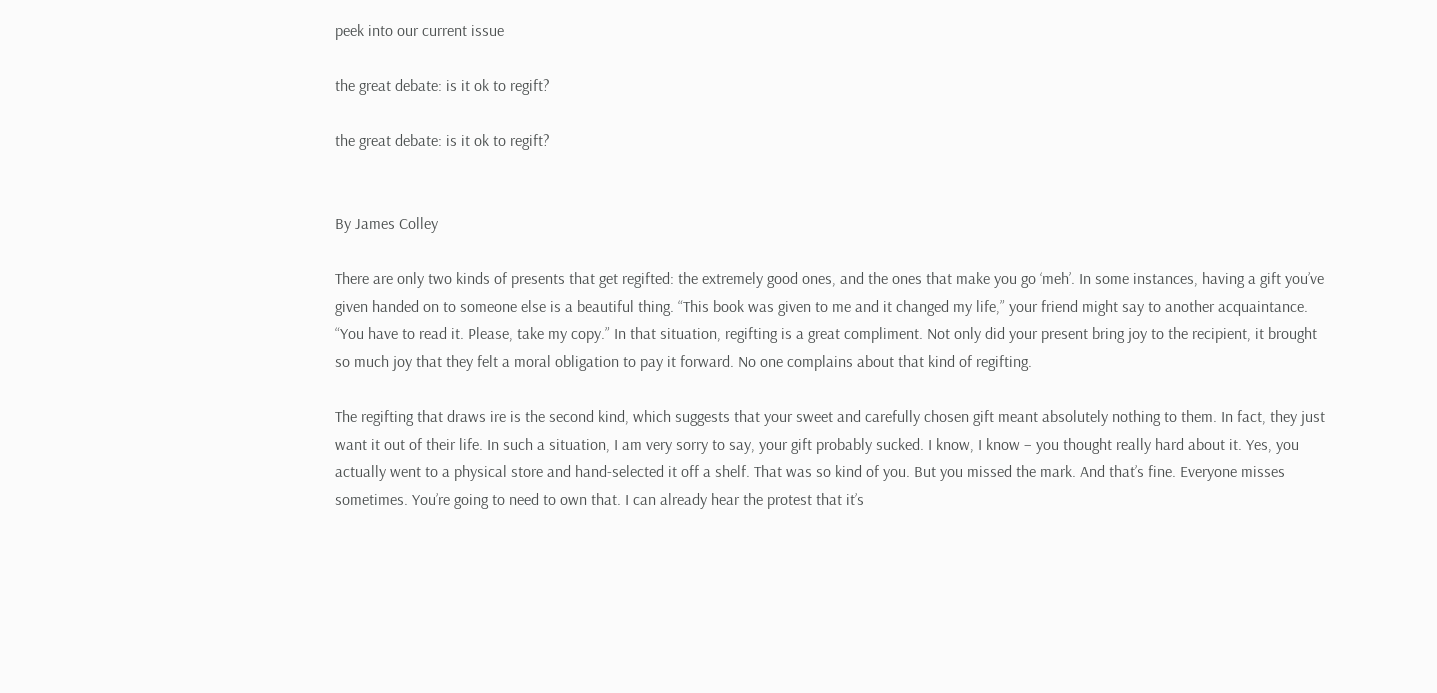peek into our current issue

the great debate: is it ok to regift?

the great debate: is it ok to regift?


By James Colley

There are only two kinds of presents that get regifted: the extremely good ones, and the ones that make you go ‘meh’. In some instances, having a gift you’ve given handed on to someone else is a beautiful thing. “This book was given to me and it changed my life,” your friend might say to another acquaintance. “You have to read it. Please, take my copy.” In that situation, regifting is a great compliment. Not only did your present bring joy to the recipient, it brought so much joy that they felt a moral obligation to pay it forward. No one complains about that kind of regifting.

The regifting that draws ire is the second kind, which suggests that your sweet and carefully chosen gift meant absolutely nothing to them. In fact, they just want it out of their life. In such a situation, I am very sorry to say, your gift probably sucked. I know, I know – you thought really hard about it. Yes, you actually went to a physical store and hand-selected it off a shelf. That was so kind of you. But you missed the mark. And that’s fine. Everyone misses sometimes. You’re going to need to own that. I can already hear the protest that it’s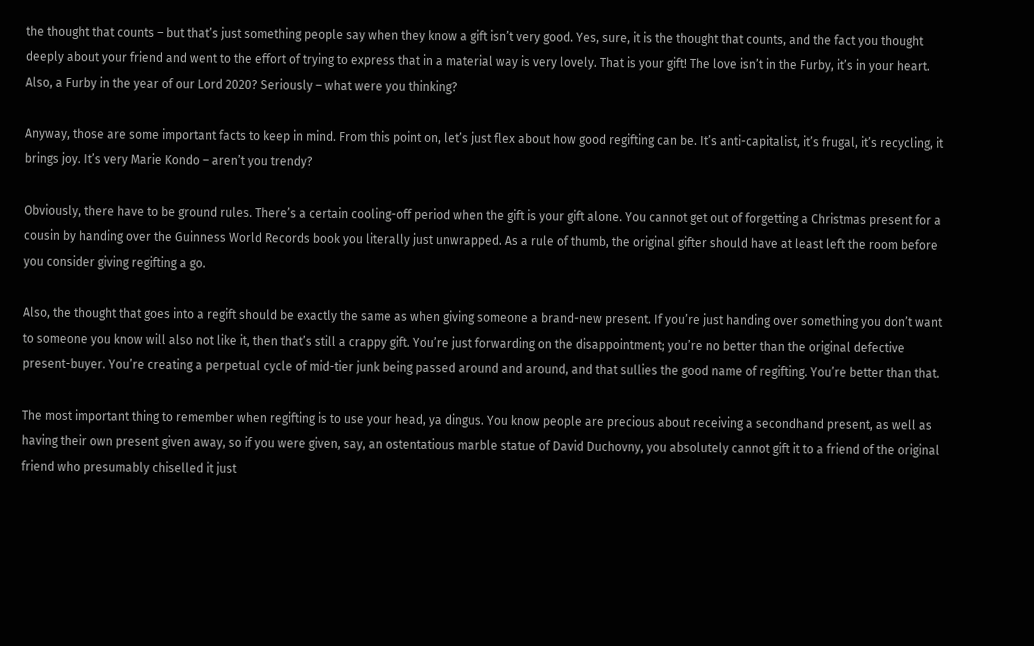the thought that counts – but that’s just something people say when they know a gift isn’t very good. Yes, sure, it is the thought that counts, and the fact you thought deeply about your friend and went to the effort of trying to express that in a material way is very lovely. That is your gift! The love isn’t in the Furby, it’s in your heart. Also, a Furby in the year of our Lord 2020? Seriously – what were you thinking?

Anyway, those are some important facts to keep in mind. From this point on, let’s just flex about how good regifting can be. It’s anti-capitalist, it’s frugal, it’s recycling, it brings joy. It’s very Marie Kondo – aren’t you trendy?

Obviously, there have to be ground rules. There’s a certain cooling-off period when the gift is your gift alone. You cannot get out of forgetting a Christmas present for a cousin by handing over the Guinness World Records book you literally just unwrapped. As a rule of thumb, the original gifter should have at least left the room before you consider giving regifting a go.

Also, the thought that goes into a regift should be exactly the same as when giving someone a brand-new present. If you’re just handing over something you don’t want to someone you know will also not like it, then that’s still a crappy gift. You’re just forwarding on the disappointment; you’re no better than the original defective present-buyer. You’re creating a perpetual cycle of mid-tier junk being passed around and around, and that sullies the good name of regifting. You’re better than that.

The most important thing to remember when regifting is to use your head, ya dingus. You know people are precious about receiving a secondhand present, as well as having their own present given away, so if you were given, say, an ostentatious marble statue of David Duchovny, you absolutely cannot gift it to a friend of the original friend who presumably chiselled it just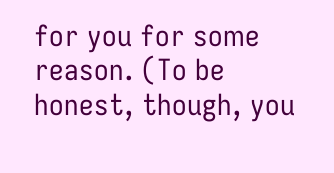for you for some reason. (To be honest, though, you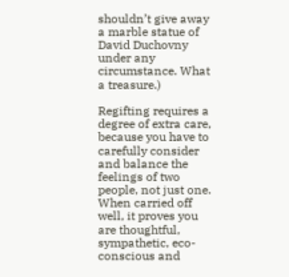shouldn’t give away a marble statue of David Duchovny under any circumstance. What a treasure.)

Regifting requires a degree of extra care, because you have to carefully consider and balance the feelings of two people, not just one. When carried off well, it proves you are thoughtful, sympathetic, eco-conscious and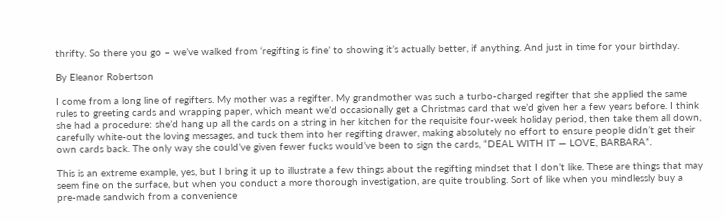thrifty. So there you go – we’ve walked from ‘regifting is fine’ to showing it’s actually better, if anything. And just in time for your birthday.

By Eleanor Robertson

I come from a long line of regifters. My mother was a regifter. My grandmother was such a turbo-charged regifter that she applied the same rules to greeting cards and wrapping paper, which meant we’d occasionally get a Christmas card that we’d given her a few years before. I think she had a procedure: she’d hang up all the cards on a string in her kitchen for the requisite four-week holiday period, then take them all down, carefully white-out the loving messages, and tuck them into her regifting drawer, making absolutely no effort to ensure people didn’t get their own cards back. The only way she could’ve given fewer fucks would’ve been to sign the cards, “DEAL WITH IT — LOVE, BARBARA”.

This is an extreme example, yes, but I bring it up to illustrate a few things about the regifting mindset that I don’t like. These are things that may seem fine on the surface, but when you conduct a more thorough investigation, are quite troubling. Sort of like when you mindlessly buy a pre-made sandwich from a convenience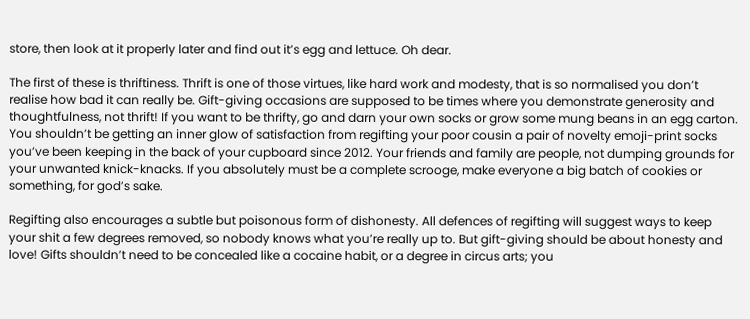store, then look at it properly later and find out it’s egg and lettuce. Oh dear.

The first of these is thriftiness. Thrift is one of those virtues, like hard work and modesty, that is so normalised you don’t realise how bad it can really be. Gift-giving occasions are supposed to be times where you demonstrate generosity and thoughtfulness, not thrift! If you want to be thrifty, go and darn your own socks or grow some mung beans in an egg carton. You shouldn’t be getting an inner glow of satisfaction from regifting your poor cousin a pair of novelty emoji-print socks you’ve been keeping in the back of your cupboard since 2012. Your friends and family are people, not dumping grounds for your unwanted knick-knacks. If you absolutely must be a complete scrooge, make everyone a big batch of cookies or something, for god’s sake.

Regifting also encourages a subtle but poisonous form of dishonesty. All defences of regifting will suggest ways to keep your shit a few degrees removed, so nobody knows what you’re really up to. But gift-giving should be about honesty and love! Gifts shouldn’t need to be concealed like a cocaine habit, or a degree in circus arts; you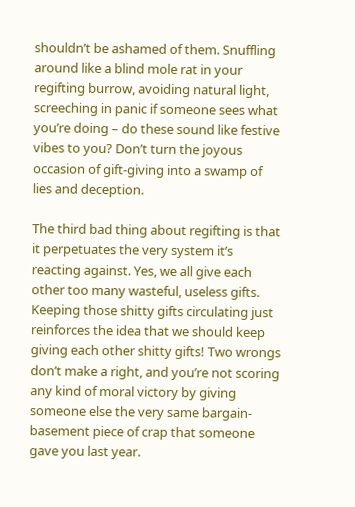shouldn’t be ashamed of them. Snuffling around like a blind mole rat in your regifting burrow, avoiding natural light, screeching in panic if someone sees what you’re doing – do these sound like festive vibes to you? Don’t turn the joyous occasion of gift-giving into a swamp of lies and deception.

The third bad thing about regifting is that it perpetuates the very system it’s reacting against. Yes, we all give each other too many wasteful, useless gifts. Keeping those shitty gifts circulating just reinforces the idea that we should keep giving each other shitty gifts! Two wrongs don’t make a right, and you’re not scoring any kind of moral victory by giving someone else the very same bargain-basement piece of crap that someone gave you last year.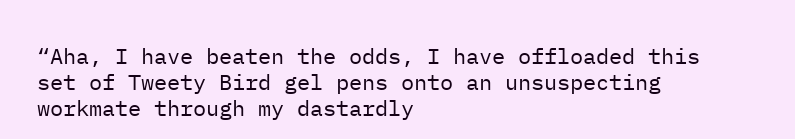“Aha, I have beaten the odds, I have offloaded this set of Tweety Bird gel pens onto an unsuspecting workmate through my dastardly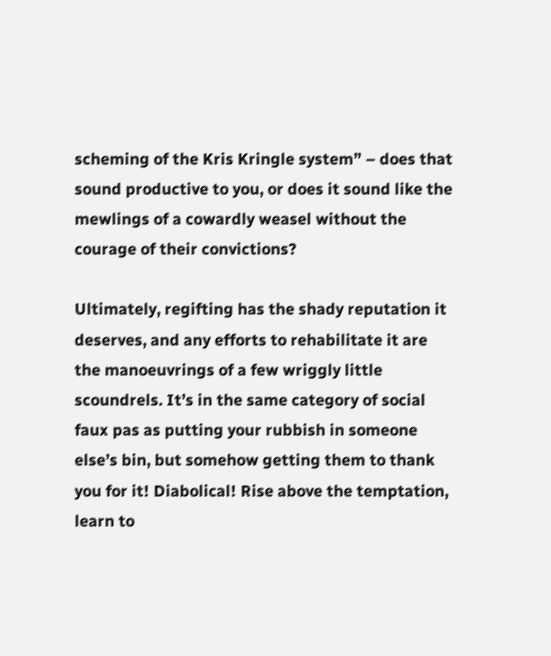scheming of the Kris Kringle system” – does that sound productive to you, or does it sound like the mewlings of a cowardly weasel without the courage of their convictions?

Ultimately, regifting has the shady reputation it deserves, and any efforts to rehabilitate it are the manoeuvrings of a few wriggly little scoundrels. It’s in the same category of social faux pas as putting your rubbish in someone else’s bin, but somehow getting them to thank you for it! Diabolical! Rise above the temptation, learn to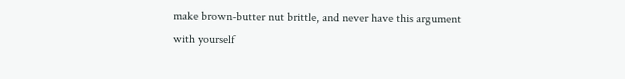make brown-butter nut brittle, and never have this argument with yourself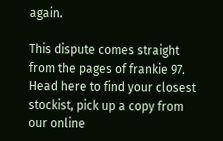again.

This dispute comes straight from the pages of frankie 97. Head here to find your closest stockist, pick up a copy from our online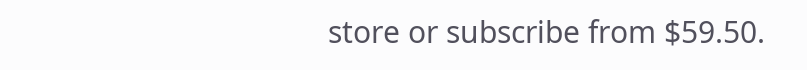store or subscribe from $59.50.